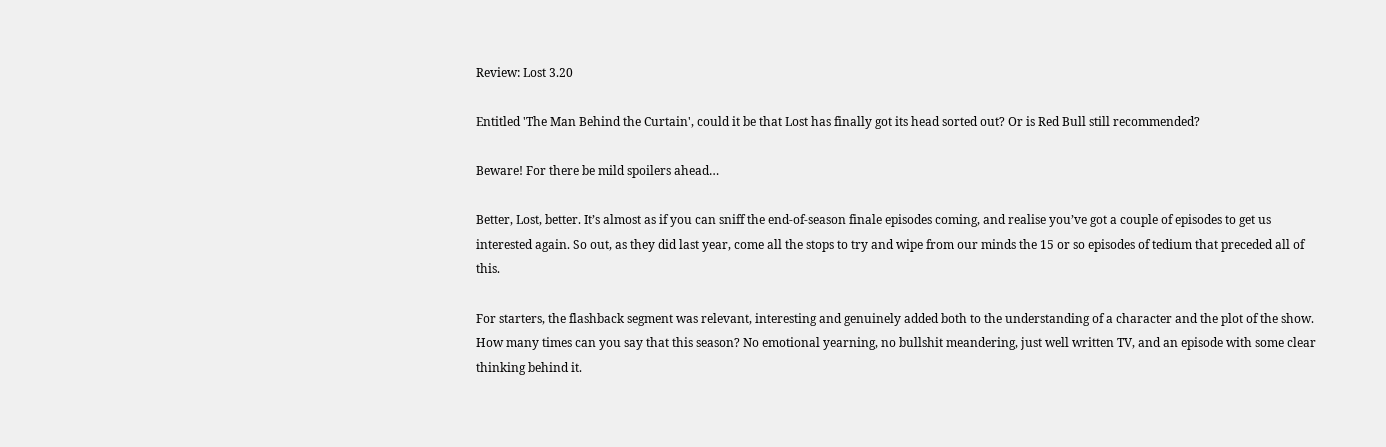Review: Lost 3.20

Entitled 'The Man Behind the Curtain', could it be that Lost has finally got its head sorted out? Or is Red Bull still recommended?

Beware! For there be mild spoilers ahead…

Better, Lost, better. It’s almost as if you can sniff the end-of-season finale episodes coming, and realise you’ve got a couple of episodes to get us interested again. So out, as they did last year, come all the stops to try and wipe from our minds the 15 or so episodes of tedium that preceded all of this.

For starters, the flashback segment was relevant, interesting and genuinely added both to the understanding of a character and the plot of the show. How many times can you say that this season? No emotional yearning, no bullshit meandering, just well written TV, and an episode with some clear thinking behind it.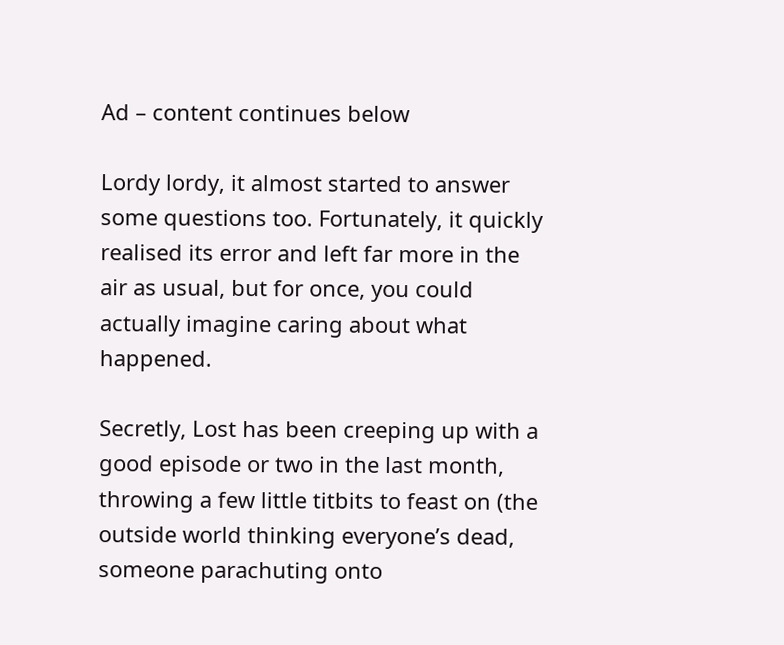Ad – content continues below

Lordy lordy, it almost started to answer some questions too. Fortunately, it quickly realised its error and left far more in the air as usual, but for once, you could actually imagine caring about what happened.

Secretly, Lost has been creeping up with a good episode or two in the last month, throwing a few little titbits to feast on (the outside world thinking everyone’s dead, someone parachuting onto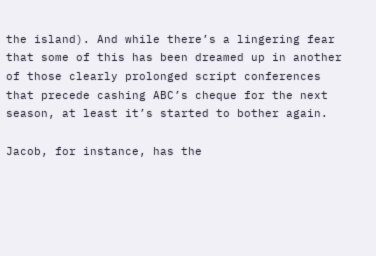the island). And while there’s a lingering fear that some of this has been dreamed up in another of those clearly prolonged script conferences that precede cashing ABC’s cheque for the next season, at least it’s started to bother again.

Jacob, for instance, has the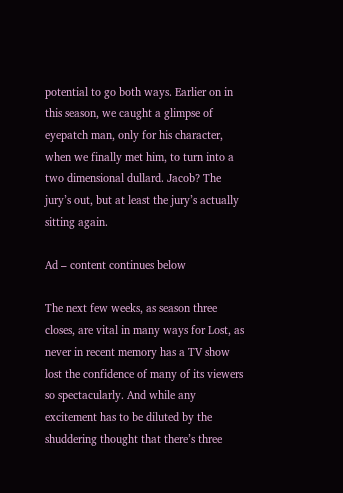potential to go both ways. Earlier on in this season, we caught a glimpse of eyepatch man, only for his character, when we finally met him, to turn into a two dimensional dullard. Jacob? The jury’s out, but at least the jury’s actually sitting again.

Ad – content continues below

The next few weeks, as season three closes, are vital in many ways for Lost, as never in recent memory has a TV show lost the confidence of many of its viewers so spectacularly. And while any excitement has to be diluted by the shuddering thought that there’s three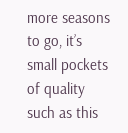more seasons to go, it’s small pockets of quality such as this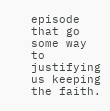episode that go some way to justifying us keeping the faith.